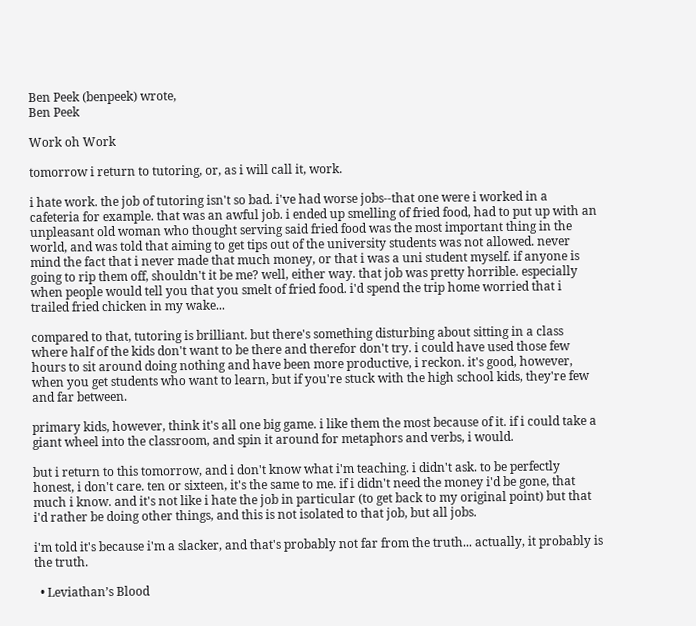Ben Peek (benpeek) wrote,
Ben Peek

Work oh Work

tomorrow i return to tutoring, or, as i will call it, work.

i hate work. the job of tutoring isn't so bad. i've had worse jobs--that one were i worked in a cafeteria for example. that was an awful job. i ended up smelling of fried food, had to put up with an unpleasant old woman who thought serving said fried food was the most important thing in the world, and was told that aiming to get tips out of the university students was not allowed. never mind the fact that i never made that much money, or that i was a uni student myself. if anyone is going to rip them off, shouldn't it be me? well, either way. that job was pretty horrible. especially when people would tell you that you smelt of fried food. i'd spend the trip home worried that i trailed fried chicken in my wake...

compared to that, tutoring is brilliant. but there's something disturbing about sitting in a class where half of the kids don't want to be there and therefor don't try. i could have used those few hours to sit around doing nothing and have been more productive, i reckon. it's good, however, when you get students who want to learn, but if you're stuck with the high school kids, they're few and far between.

primary kids, however, think it's all one big game. i like them the most because of it. if i could take a giant wheel into the classroom, and spin it around for metaphors and verbs, i would.

but i return to this tomorrow, and i don't know what i'm teaching. i didn't ask. to be perfectly honest, i don't care. ten or sixteen, it's the same to me. if i didn't need the money i'd be gone, that much i know. and it's not like i hate the job in particular (to get back to my original point) but that i'd rather be doing other things, and this is not isolated to that job, but all jobs.

i'm told it's because i'm a slacker, and that's probably not far from the truth... actually, it probably is the truth.

  • Leviathan’s Blood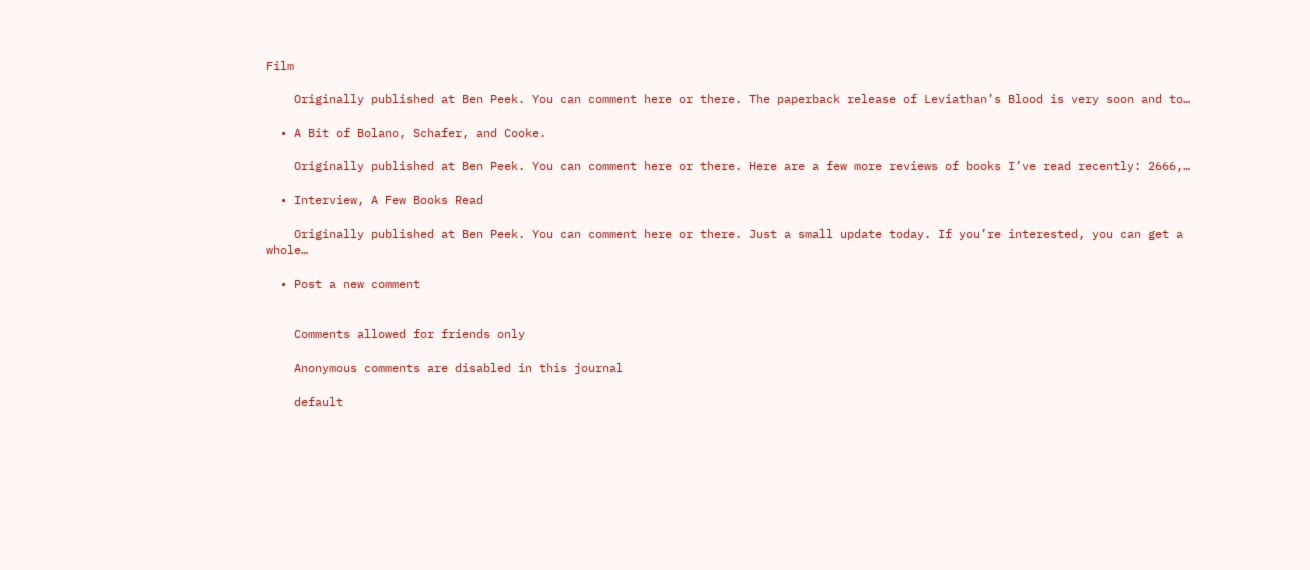Film

    Originally published at Ben Peek. You can comment here or there. The paperback release of Leviathan’s Blood is very soon and to…

  • A Bit of Bolano, Schafer, and Cooke.

    Originally published at Ben Peek. You can comment here or there. Here are a few more reviews of books I’ve read recently: 2666,…

  • Interview, A Few Books Read

    Originally published at Ben Peek. You can comment here or there. Just a small update today. If you’re interested, you can get a whole…

  • Post a new comment


    Comments allowed for friends only

    Anonymous comments are disabled in this journal

    default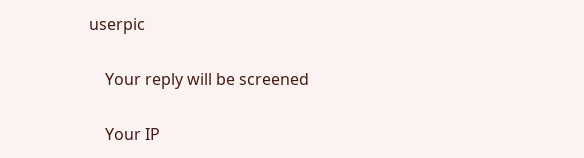userpic

    Your reply will be screened

    Your IP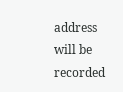address will be recorded